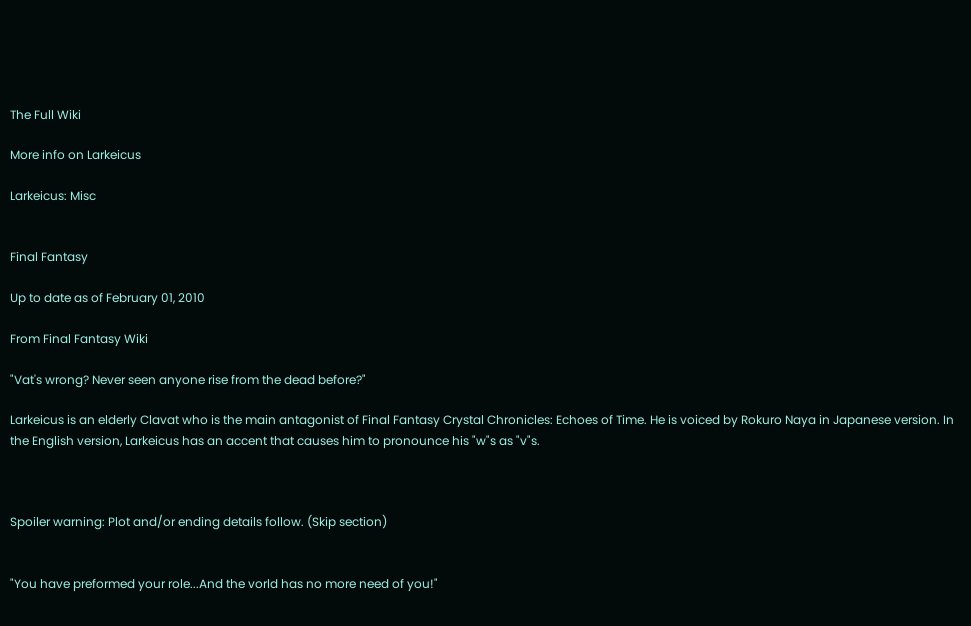The Full Wiki

More info on Larkeicus

Larkeicus: Misc


Final Fantasy

Up to date as of February 01, 2010

From Final Fantasy Wiki

"Vat's wrong? Never seen anyone rise from the dead before?"

Larkeicus is an elderly Clavat who is the main antagonist of Final Fantasy Crystal Chronicles: Echoes of Time. He is voiced by Rokuro Naya in Japanese version. In the English version, Larkeicus has an accent that causes him to pronounce his "w"s as "v"s.



Spoiler warning: Plot and/or ending details follow. (Skip section)


"You have preformed your role...And the vorld has no more need of you!"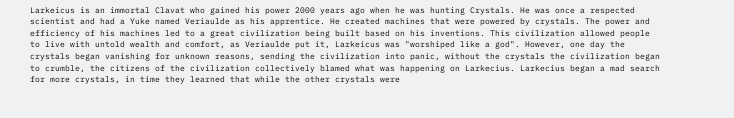Larkeicus is an immortal Clavat who gained his power 2000 years ago when he was hunting Crystals. He was once a respected scientist and had a Yuke named Veriaulde as his apprentice. He created machines that were powered by crystals. The power and efficiency of his machines led to a great civilization being built based on his inventions. This civilization allowed people to live with untold wealth and comfort, as Veriaulde put it, Larkeicus was "worshiped like a god". However, one day the crystals began vanishing for unknown reasons, sending the civilization into panic, without the crystals the civilization began to crumble, the citizens of the civilization collectively blamed what was happening on Larkecius. Larkecius began a mad search for more crystals, in time they learned that while the other crystals were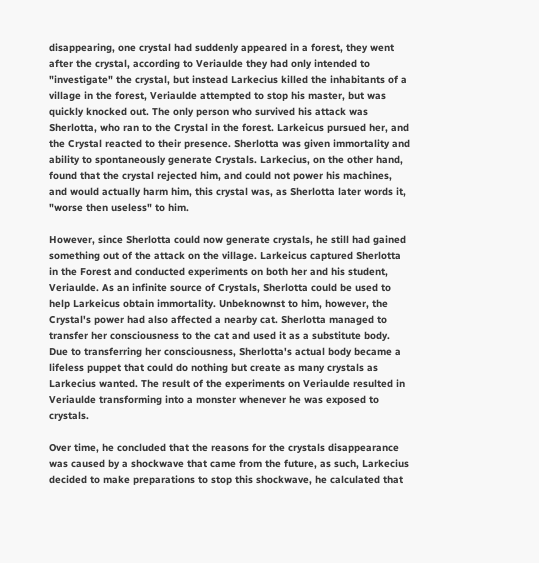disappearing, one crystal had suddenly appeared in a forest, they went after the crystal, according to Veriaulde they had only intended to "investigate" the crystal, but instead Larkecius killed the inhabitants of a village in the forest, Veriaulde attempted to stop his master, but was quickly knocked out. The only person who survived his attack was Sherlotta, who ran to the Crystal in the forest. Larkeicus pursued her, and the Crystal reacted to their presence. Sherlotta was given immortality and ability to spontaneously generate Crystals. Larkecius, on the other hand, found that the crystal rejected him, and could not power his machines, and would actually harm him, this crystal was, as Sherlotta later words it, "worse then useless" to him.

However, since Sherlotta could now generate crystals, he still had gained something out of the attack on the village. Larkeicus captured Sherlotta in the Forest and conducted experiments on both her and his student, Veriaulde. As an infinite source of Crystals, Sherlotta could be used to help Larkeicus obtain immortality. Unbeknownst to him, however, the Crystal's power had also affected a nearby cat. Sherlotta managed to transfer her consciousness to the cat and used it as a substitute body. Due to transferring her consciousness, Sherlotta's actual body became a lifeless puppet that could do nothing but create as many crystals as Larkecius wanted. The result of the experiments on Veriaulde resulted in Veriaulde transforming into a monster whenever he was exposed to crystals.

Over time, he concluded that the reasons for the crystals disappearance was caused by a shockwave that came from the future, as such, Larkecius decided to make preparations to stop this shockwave, he calculated that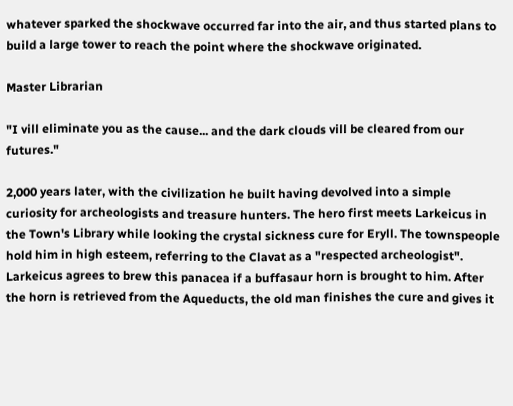whatever sparked the shockwave occurred far into the air, and thus started plans to build a large tower to reach the point where the shockwave originated.

Master Librarian

"I vill eliminate you as the cause... and the dark clouds vill be cleared from our futures."

2,000 years later, with the civilization he built having devolved into a simple curiosity for archeologists and treasure hunters. The hero first meets Larkeicus in the Town's Library while looking the crystal sickness cure for Eryll. The townspeople hold him in high esteem, referring to the Clavat as a "respected archeologist". Larkeicus agrees to brew this panacea if a buffasaur horn is brought to him. After the horn is retrieved from the Aqueducts, the old man finishes the cure and gives it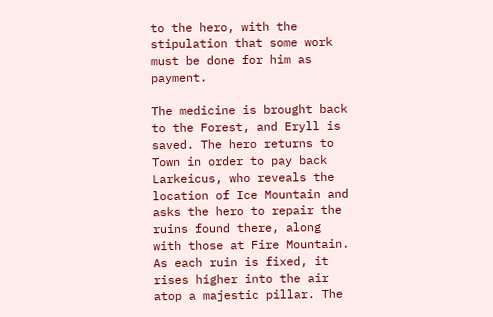to the hero, with the stipulation that some work must be done for him as payment.

The medicine is brought back to the Forest, and Eryll is saved. The hero returns to Town in order to pay back Larkeicus, who reveals the location of Ice Mountain and asks the hero to repair the ruins found there, along with those at Fire Mountain. As each ruin is fixed, it rises higher into the air atop a majestic pillar. The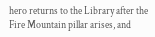hero returns to the Library after the Fire Mountain pillar arises, and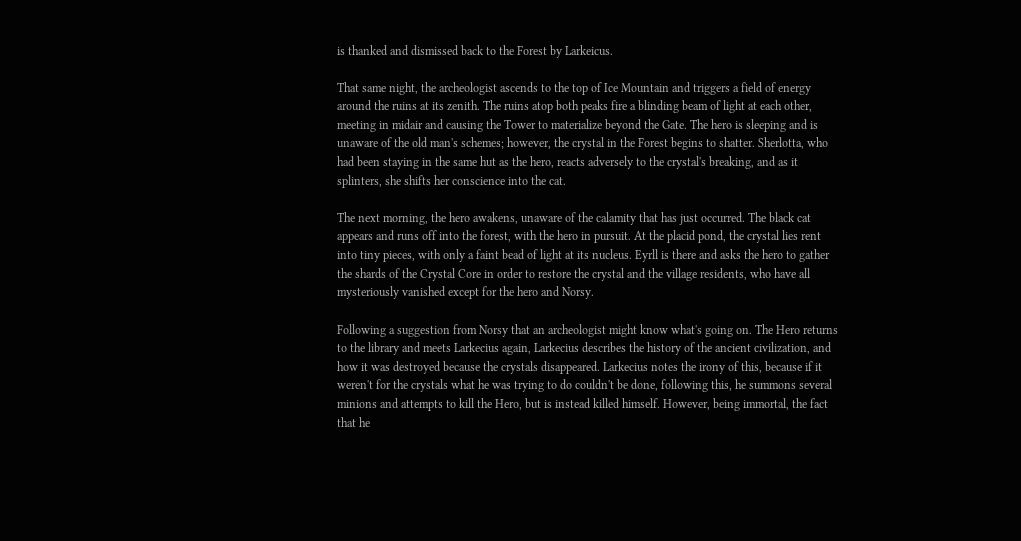is thanked and dismissed back to the Forest by Larkeicus.

That same night, the archeologist ascends to the top of Ice Mountain and triggers a field of energy around the ruins at its zenith. The ruins atop both peaks fire a blinding beam of light at each other, meeting in midair and causing the Tower to materialize beyond the Gate. The hero is sleeping and is unaware of the old man's schemes; however, the crystal in the Forest begins to shatter. Sherlotta, who had been staying in the same hut as the hero, reacts adversely to the crystal's breaking, and as it splinters, she shifts her conscience into the cat.

The next morning, the hero awakens, unaware of the calamity that has just occurred. The black cat appears and runs off into the forest, with the hero in pursuit. At the placid pond, the crystal lies rent into tiny pieces, with only a faint bead of light at its nucleus. Eyrll is there and asks the hero to gather the shards of the Crystal Core in order to restore the crystal and the village residents, who have all mysteriously vanished except for the hero and Norsy.

Following a suggestion from Norsy that an archeologist might know what's going on. The Hero returns to the library and meets Larkecius again, Larkecius describes the history of the ancient civilization, and how it was destroyed because the crystals disappeared. Larkecius notes the irony of this, because if it weren't for the crystals what he was trying to do couldn't be done, following this, he summons several minions and attempts to kill the Hero, but is instead killed himself. However, being immortal, the fact that he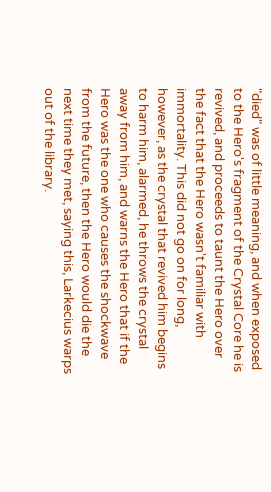"died" was of little meaning, and when exposed to the Hero's fragment of the Crystal Core he is revived, and proceeds to taunt the Hero over the fact that the Hero wasn't familiar with immortality. This did not go on for long, however, as the crystal that revived him begins to harm him, alarmed, he throws the crystal away from him, and warns the Hero that if the Hero was the one who causes the shockwave from the future, then the Hero would die the next time they met, saying this, Larkecius warps out of the library.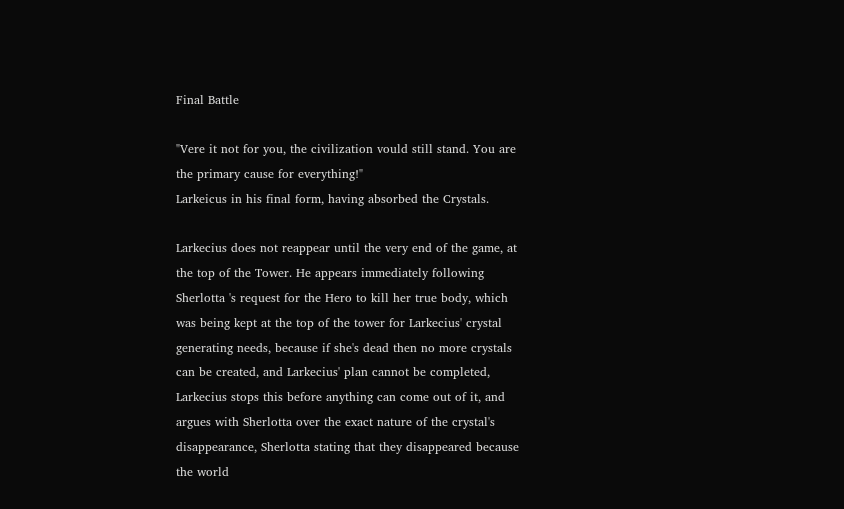Final Battle

"Vere it not for you, the civilization vould still stand. You are the primary cause for everything!"
Larkeicus in his final form, having absorbed the Crystals.

Larkecius does not reappear until the very end of the game, at the top of the Tower. He appears immediately following Sherlotta 's request for the Hero to kill her true body, which was being kept at the top of the tower for Larkecius' crystal generating needs, because if she's dead then no more crystals can be created, and Larkecius' plan cannot be completed, Larkecius stops this before anything can come out of it, and argues with Sherlotta over the exact nature of the crystal's disappearance, Sherlotta stating that they disappeared because the world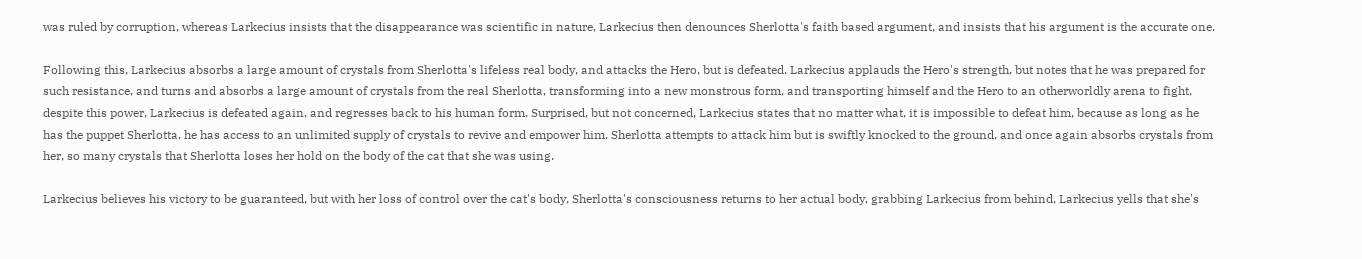was ruled by corruption, whereas Larkecius insists that the disappearance was scientific in nature, Larkecius then denounces Sherlotta's faith based argument, and insists that his argument is the accurate one.

Following this, Larkecius absorbs a large amount of crystals from Sherlotta's lifeless real body, and attacks the Hero, but is defeated. Larkecius applauds the Hero's strength, but notes that he was prepared for such resistance, and turns and absorbs a large amount of crystals from the real Sherlotta, transforming into a new monstrous form, and transporting himself and the Hero to an otherworldly arena to fight, despite this power, Larkecius is defeated again, and regresses back to his human form. Surprised, but not concerned, Larkecius states that no matter what, it is impossible to defeat him, because as long as he has the puppet Sherlotta, he has access to an unlimited supply of crystals to revive and empower him. Sherlotta attempts to attack him but is swiftly knocked to the ground, and once again absorbs crystals from her, so many crystals that Sherlotta loses her hold on the body of the cat that she was using.

Larkecius believes his victory to be guaranteed, but with her loss of control over the cat's body, Sherlotta's consciousness returns to her actual body, grabbing Larkecius from behind, Larkecius yells that she's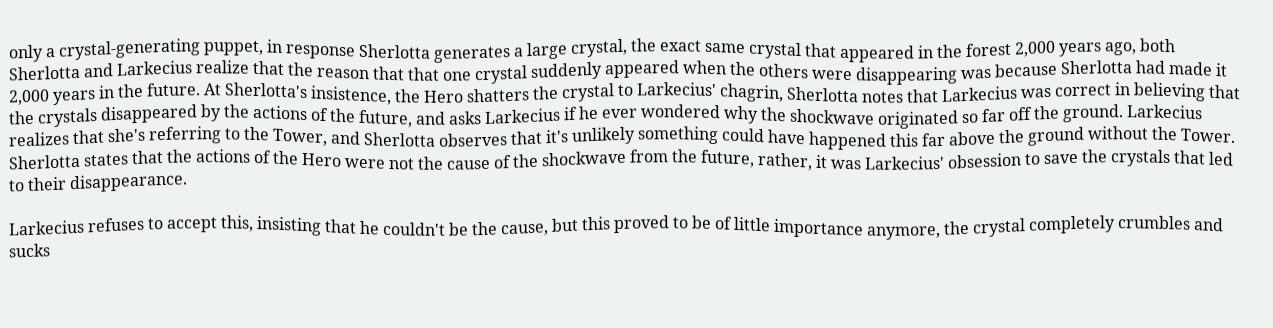only a crystal-generating puppet, in response Sherlotta generates a large crystal, the exact same crystal that appeared in the forest 2,000 years ago, both Sherlotta and Larkecius realize that the reason that that one crystal suddenly appeared when the others were disappearing was because Sherlotta had made it 2,000 years in the future. At Sherlotta's insistence, the Hero shatters the crystal to Larkecius' chagrin, Sherlotta notes that Larkecius was correct in believing that the crystals disappeared by the actions of the future, and asks Larkecius if he ever wondered why the shockwave originated so far off the ground. Larkecius realizes that she's referring to the Tower, and Sherlotta observes that it's unlikely something could have happened this far above the ground without the Tower. Sherlotta states that the actions of the Hero were not the cause of the shockwave from the future, rather, it was Larkecius' obsession to save the crystals that led to their disappearance.

Larkecius refuses to accept this, insisting that he couldn't be the cause, but this proved to be of little importance anymore, the crystal completely crumbles and sucks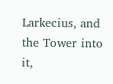Larkecius, and the Tower into it,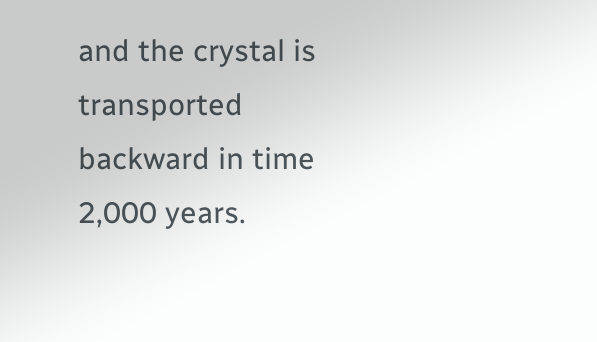and the crystal is transported backward in time 2,000 years.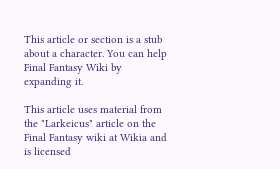This article or section is a stub about a character. You can help Final Fantasy Wiki by expanding it.

This article uses material from the "Larkeicus" article on the Final Fantasy wiki at Wikia and is licensed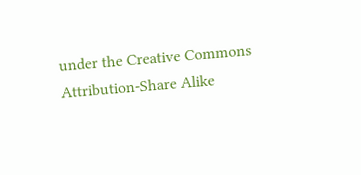under the Creative Commons Attribution-Share Alike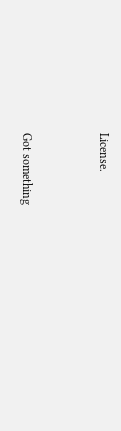License.


Got something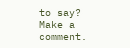to say? Make a comment.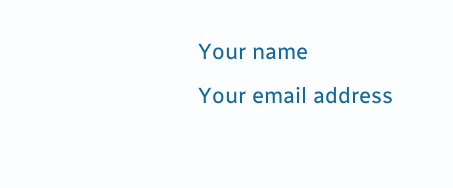Your name
Your email address